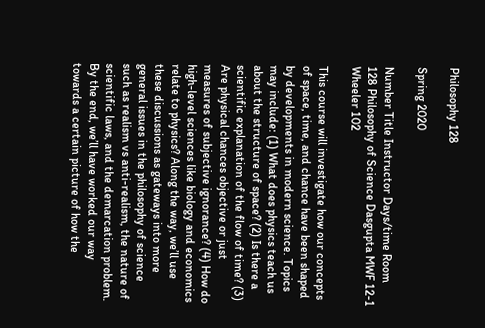Philosophy 128

Spring 2020

Number Title Instructor Days/time Room
128 Philosophy of Science Dasgupta MWF 12-1 Wheeler 102

This course will investigate how our concepts of space, time, and chance have been shaped by developments in modern science. Topics may include: (1) What does physics teach us about the structure of space? (2) Is there a scientific explanation of the flow of time? (3) Are physical chances objective or just measures of subjective ignorance? (4) How do high-level sciences like biology and economics relate to physics? Along the way, we’ll use these discussions as gateways into more general issues in the philosophy of science such as realism vs anti-realism, the nature of scientific laws, and the demarcation problem. By the end, we’ll have worked our way towards a certain picture of how the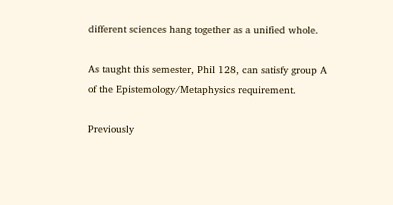different sciences hang together as a unified whole.

As taught this semester, Phil 128, can satisfy group A of the Epistemology/Metaphysics requirement.

Previously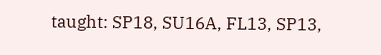taught: SP18, SU16A, FL13, SP13,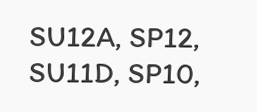SU12A, SP12, SU11D, SP10,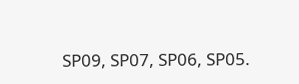SP09, SP07, SP06, SP05.